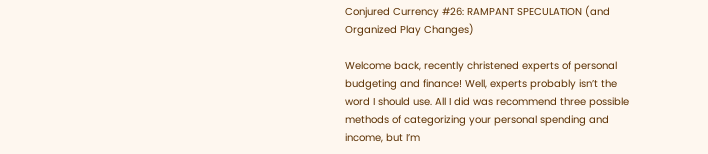Conjured Currency #26: RAMPANT SPECULATION (and Organized Play Changes)

Welcome back, recently christened experts of personal budgeting and finance! Well, experts probably isn’t the word I should use. All I did was recommend three possible methods of categorizing your personal spending and income, but I’m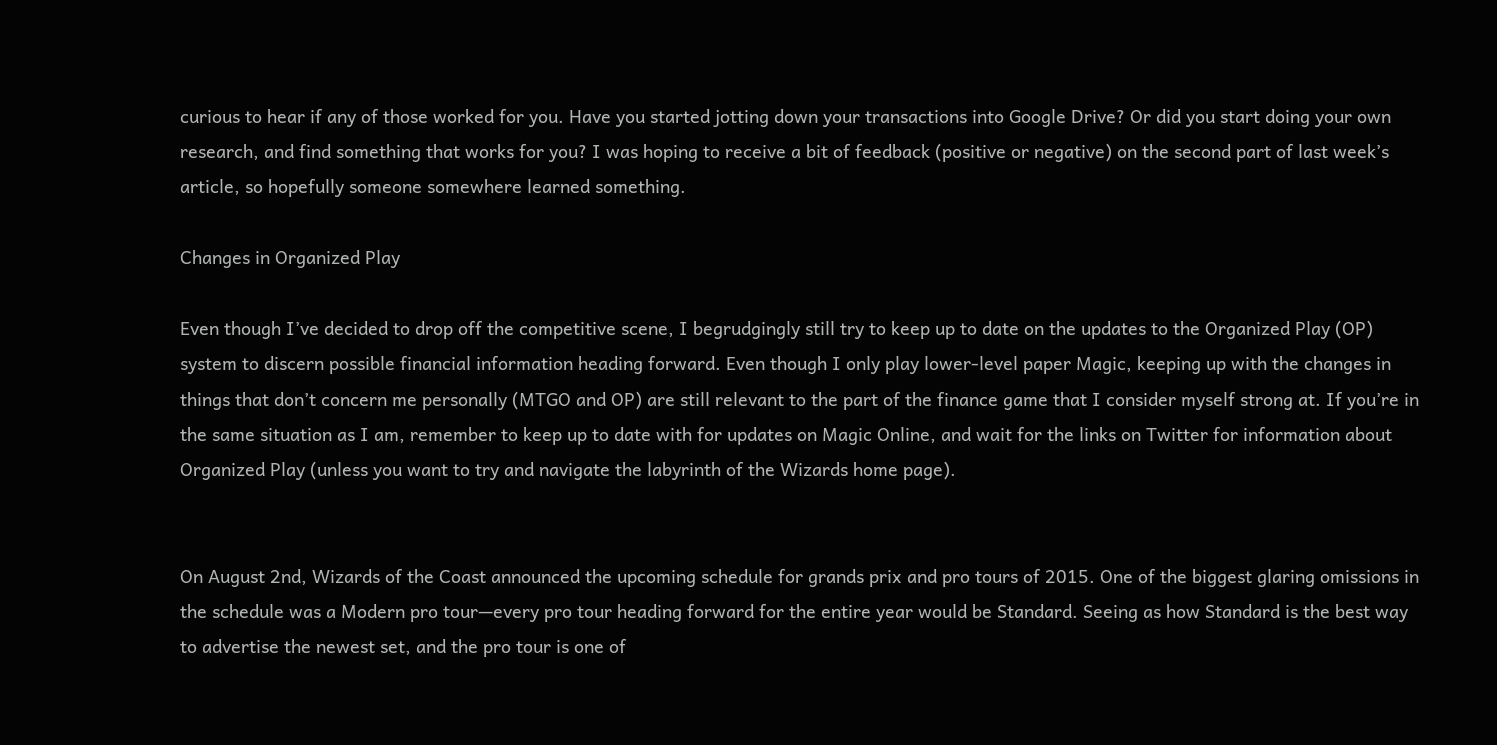curious to hear if any of those worked for you. Have you started jotting down your transactions into Google Drive? Or did you start doing your own research, and find something that works for you? I was hoping to receive a bit of feedback (positive or negative) on the second part of last week’s article, so hopefully someone somewhere learned something.

Changes in Organized Play

Even though I’ve decided to drop off the competitive scene, I begrudgingly still try to keep up to date on the updates to the Organized Play (OP) system to discern possible financial information heading forward. Even though I only play lower-level paper Magic, keeping up with the changes in things that don’t concern me personally (MTGO and OP) are still relevant to the part of the finance game that I consider myself strong at. If you’re in the same situation as I am, remember to keep up to date with for updates on Magic Online, and wait for the links on Twitter for information about Organized Play (unless you want to try and navigate the labyrinth of the Wizards home page).


On August 2nd, Wizards of the Coast announced the upcoming schedule for grands prix and pro tours of 2015. One of the biggest glaring omissions in the schedule was a Modern pro tour—every pro tour heading forward for the entire year would be Standard. Seeing as how Standard is the best way to advertise the newest set, and the pro tour is one of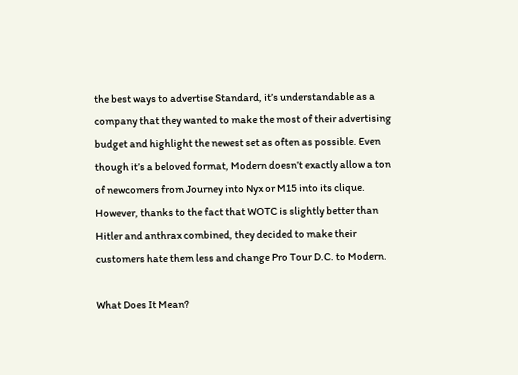the best ways to advertise Standard, it’s understandable as a company that they wanted to make the most of their advertising budget and highlight the newest set as often as possible. Even though it’s a beloved format, Modern doesn’t exactly allow a ton of newcomers from Journey into Nyx or M15 into its clique. However, thanks to the fact that WOTC is slightly better than Hitler and anthrax combined, they decided to make their customers hate them less and change Pro Tour D.C. to Modern.

What Does It Mean?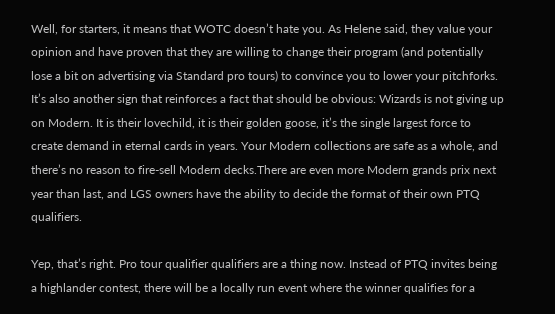Well, for starters, it means that WOTC doesn’t hate you. As Helene said, they value your opinion and have proven that they are willing to change their program (and potentially lose a bit on advertising via Standard pro tours) to convince you to lower your pitchforks. It’s also another sign that reinforces a fact that should be obvious: Wizards is not giving up on Modern. It is their lovechild, it is their golden goose, it’s the single largest force to create demand in eternal cards in years. Your Modern collections are safe as a whole, and there’s no reason to fire-sell Modern decks.There are even more Modern grands prix next year than last, and LGS owners have the ability to decide the format of their own PTQ qualifiers.

Yep, that’s right. Pro tour qualifier qualifiers are a thing now. Instead of PTQ invites being a highlander contest, there will be a locally run event where the winner qualifies for a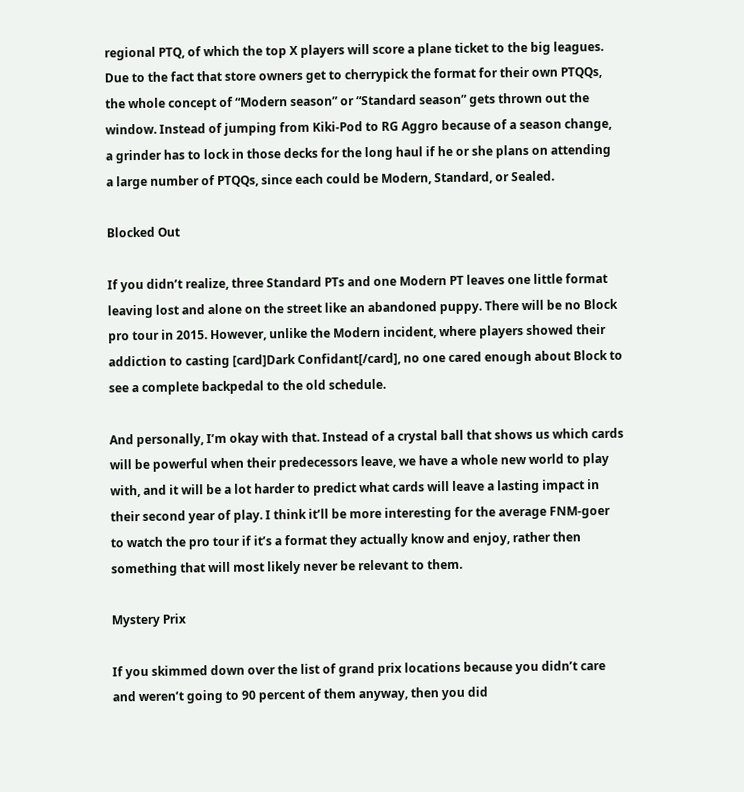regional PTQ, of which the top X players will score a plane ticket to the big leagues. Due to the fact that store owners get to cherrypick the format for their own PTQQs, the whole concept of “Modern season” or “Standard season” gets thrown out the window. Instead of jumping from Kiki-Pod to RG Aggro because of a season change, a grinder has to lock in those decks for the long haul if he or she plans on attending a large number of PTQQs, since each could be Modern, Standard, or Sealed.

Blocked Out

If you didn’t realize, three Standard PTs and one Modern PT leaves one little format leaving lost and alone on the street like an abandoned puppy. There will be no Block pro tour in 2015. However, unlike the Modern incident, where players showed their addiction to casting [card]Dark Confidant[/card], no one cared enough about Block to see a complete backpedal to the old schedule.

And personally, I’m okay with that. Instead of a crystal ball that shows us which cards will be powerful when their predecessors leave, we have a whole new world to play with, and it will be a lot harder to predict what cards will leave a lasting impact in their second year of play. I think it’ll be more interesting for the average FNM-goer to watch the pro tour if it’s a format they actually know and enjoy, rather then something that will most likely never be relevant to them.

Mystery Prix

If you skimmed down over the list of grand prix locations because you didn’t care and weren’t going to 90 percent of them anyway, then you did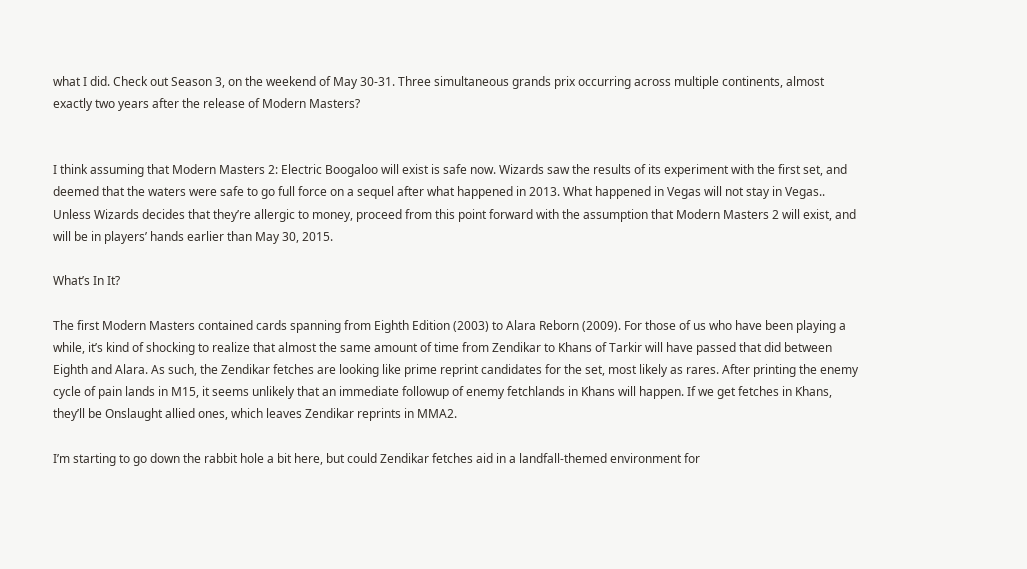what I did. Check out Season 3, on the weekend of May 30-31. Three simultaneous grands prix occurring across multiple continents, almost exactly two years after the release of Modern Masters?


I think assuming that Modern Masters 2: Electric Boogaloo will exist is safe now. Wizards saw the results of its experiment with the first set, and deemed that the waters were safe to go full force on a sequel after what happened in 2013. What happened in Vegas will not stay in Vegas.. Unless Wizards decides that they’re allergic to money, proceed from this point forward with the assumption that Modern Masters 2 will exist, and will be in players’ hands earlier than May 30, 2015.

What’s In It?

The first Modern Masters contained cards spanning from Eighth Edition (2003) to Alara Reborn (2009). For those of us who have been playing a while, it’s kind of shocking to realize that almost the same amount of time from Zendikar to Khans of Tarkir will have passed that did between Eighth and Alara. As such, the Zendikar fetches are looking like prime reprint candidates for the set, most likely as rares. After printing the enemy cycle of pain lands in M15, it seems unlikely that an immediate followup of enemy fetchlands in Khans will happen. If we get fetches in Khans, they’ll be Onslaught allied ones, which leaves Zendikar reprints in MMA2.

I’m starting to go down the rabbit hole a bit here, but could Zendikar fetches aid in a landfall-themed environment for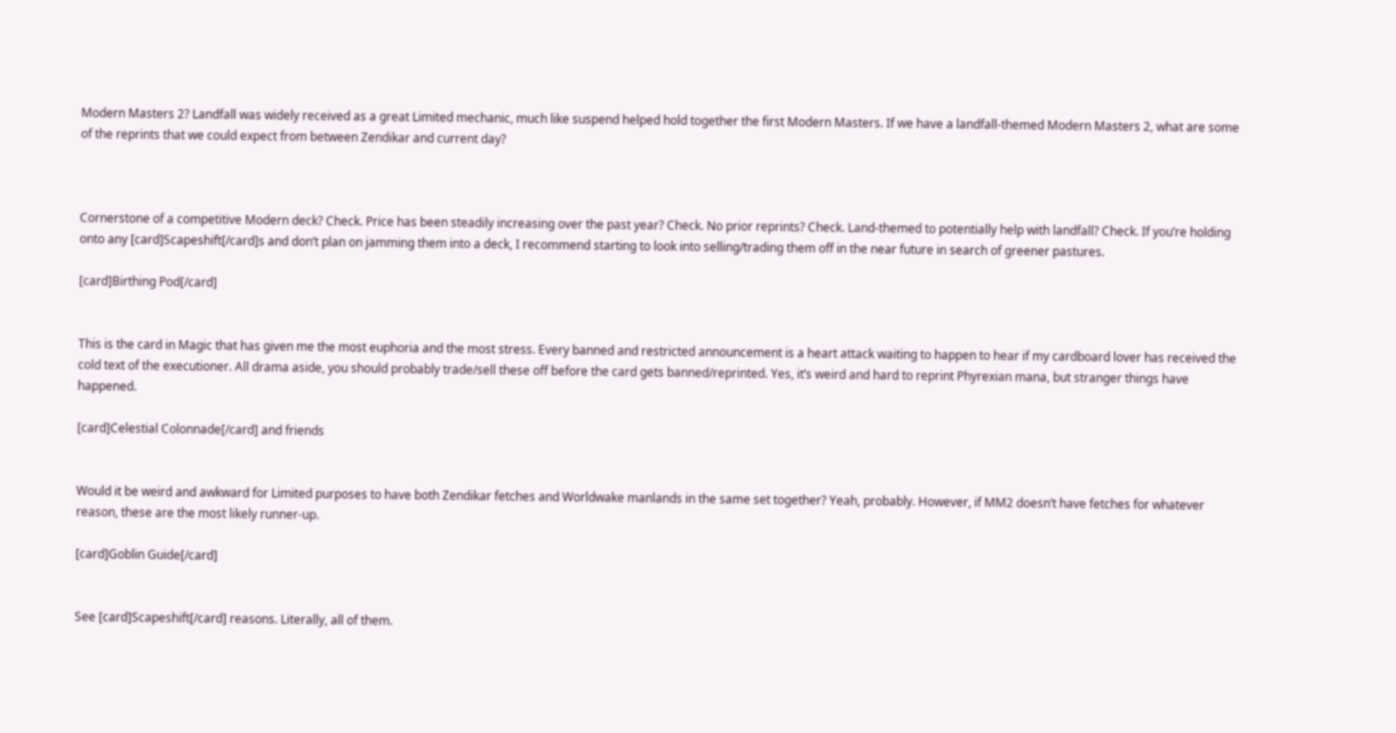Modern Masters 2? Landfall was widely received as a great Limited mechanic, much like suspend helped hold together the first Modern Masters. If we have a landfall-themed Modern Masters 2, what are some of the reprints that we could expect from between Zendikar and current day?



Cornerstone of a competitive Modern deck? Check. Price has been steadily increasing over the past year? Check. No prior reprints? Check. Land-themed to potentially help with landfall? Check. If you’re holding onto any [card]Scapeshift[/card]s and don’t plan on jamming them into a deck, I recommend starting to look into selling/trading them off in the near future in search of greener pastures.

[card]Birthing Pod[/card]


This is the card in Magic that has given me the most euphoria and the most stress. Every banned and restricted announcement is a heart attack waiting to happen to hear if my cardboard lover has received the cold text of the executioner. All drama aside, you should probably trade/sell these off before the card gets banned/reprinted. Yes, it’s weird and hard to reprint Phyrexian mana, but stranger things have happened.

[card]Celestial Colonnade[/card] and friends


Would it be weird and awkward for Limited purposes to have both Zendikar fetches and Worldwake manlands in the same set together? Yeah, probably. However, if MM2 doesn’t have fetches for whatever reason, these are the most likely runner-up.

[card]Goblin Guide[/card]


See [card]Scapeshift[/card] reasons. Literally, all of them.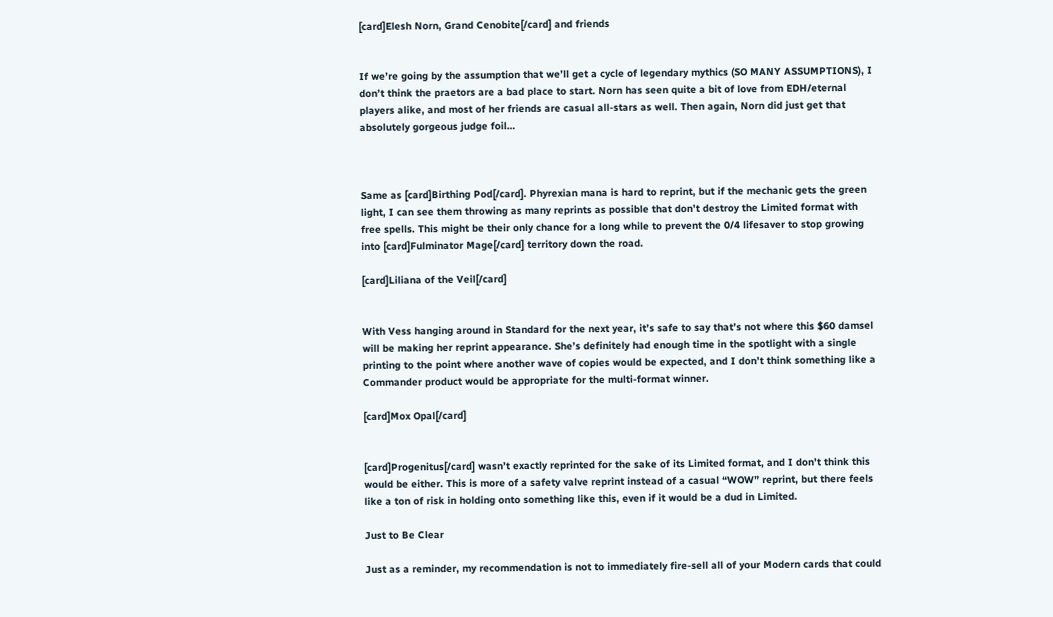[card]Elesh Norn, Grand Cenobite[/card] and friends


If we’re going by the assumption that we’ll get a cycle of legendary mythics (SO MANY ASSUMPTIONS), I don’t think the praetors are a bad place to start. Norn has seen quite a bit of love from EDH/eternal players alike, and most of her friends are casual all-stars as well. Then again, Norn did just get that absolutely gorgeous judge foil…



Same as [card]Birthing Pod[/card]. Phyrexian mana is hard to reprint, but if the mechanic gets the green light, I can see them throwing as many reprints as possible that don’t destroy the Limited format with free spells. This might be their only chance for a long while to prevent the 0/4 lifesaver to stop growing into [card]Fulminator Mage[/card] territory down the road.

[card]Liliana of the Veil[/card]


With Vess hanging around in Standard for the next year, it’s safe to say that’s not where this $60 damsel will be making her reprint appearance. She’s definitely had enough time in the spotlight with a single printing to the point where another wave of copies would be expected, and I don’t think something like a Commander product would be appropriate for the multi-format winner.

[card]Mox Opal[/card]


[card]Progenitus[/card] wasn’t exactly reprinted for the sake of its Limited format, and I don’t think this would be either. This is more of a safety valve reprint instead of a casual “WOW” reprint, but there feels like a ton of risk in holding onto something like this, even if it would be a dud in Limited.

Just to Be Clear

Just as a reminder, my recommendation is not to immediately fire-sell all of your Modern cards that could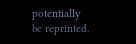potentially be reprinted.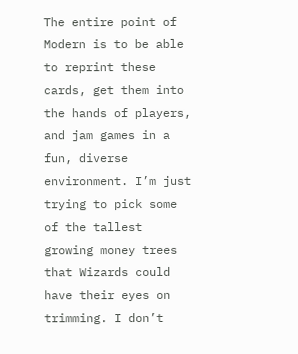The entire point of Modern is to be able to reprint these cards, get them into the hands of players, and jam games in a fun, diverse environment. I’m just trying to pick some of the tallest growing money trees that Wizards could have their eyes on trimming. I don’t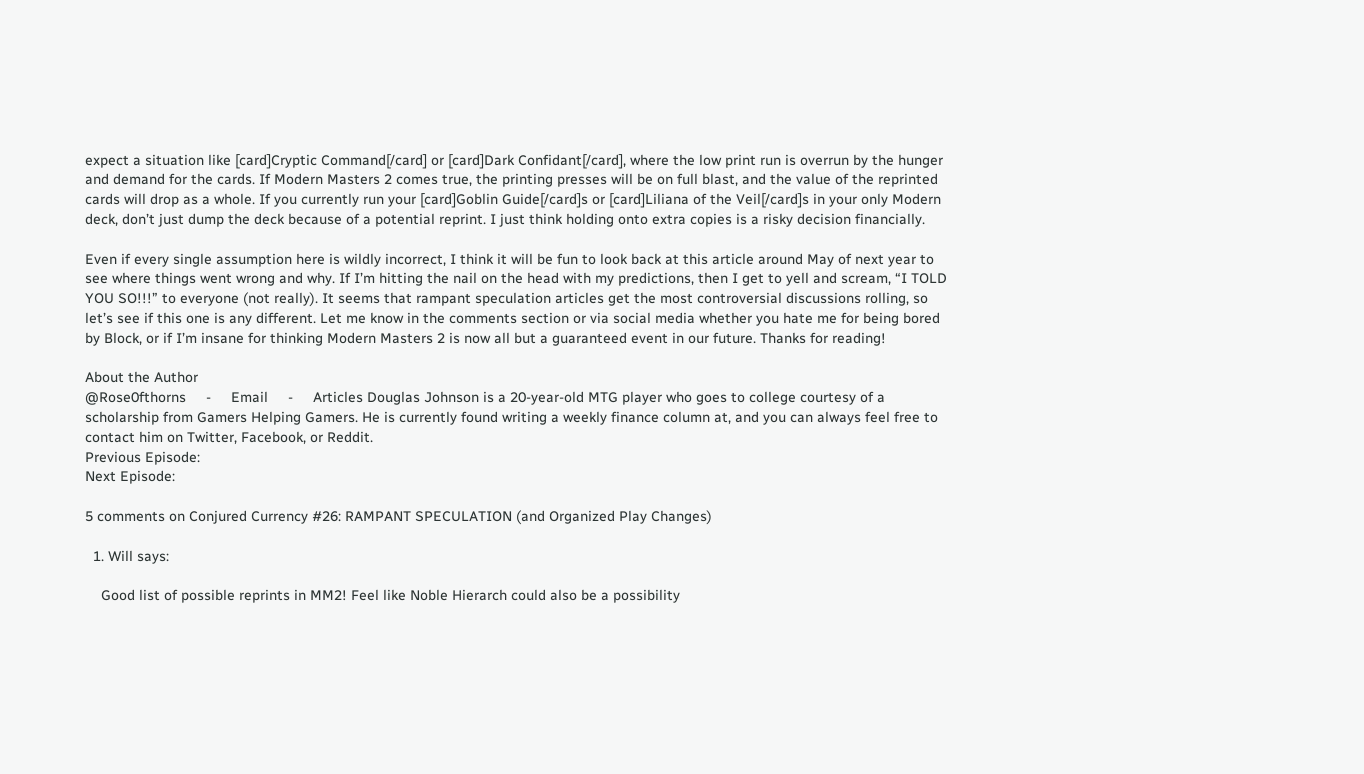expect a situation like [card]Cryptic Command[/card] or [card]Dark Confidant[/card], where the low print run is overrun by the hunger and demand for the cards. If Modern Masters 2 comes true, the printing presses will be on full blast, and the value of the reprinted cards will drop as a whole. If you currently run your [card]Goblin Guide[/card]s or [card]Liliana of the Veil[/card]s in your only Modern deck, don’t just dump the deck because of a potential reprint. I just think holding onto extra copies is a risky decision financially.

Even if every single assumption here is wildly incorrect, I think it will be fun to look back at this article around May of next year to see where things went wrong and why. If I’m hitting the nail on the head with my predictions, then I get to yell and scream, “I TOLD YOU SO!!!” to everyone (not really). It seems that rampant speculation articles get the most controversial discussions rolling, so let’s see if this one is any different. Let me know in the comments section or via social media whether you hate me for being bored by Block, or if I’m insane for thinking Modern Masters 2 is now all but a guaranteed event in our future. Thanks for reading!

About the Author
@Rose0fthorns     -     Email     -     Articles Douglas Johnson is a 20-year-old MTG player who goes to college courtesy of a scholarship from Gamers Helping Gamers. He is currently found writing a weekly finance column at, and you can always feel free to contact him on Twitter, Facebook, or Reddit.
Previous Episode:
Next Episode:

5 comments on Conjured Currency #26: RAMPANT SPECULATION (and Organized Play Changes)

  1. Will says:

    Good list of possible reprints in MM2! Feel like Noble Hierarch could also be a possibility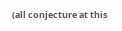(all conjecture at this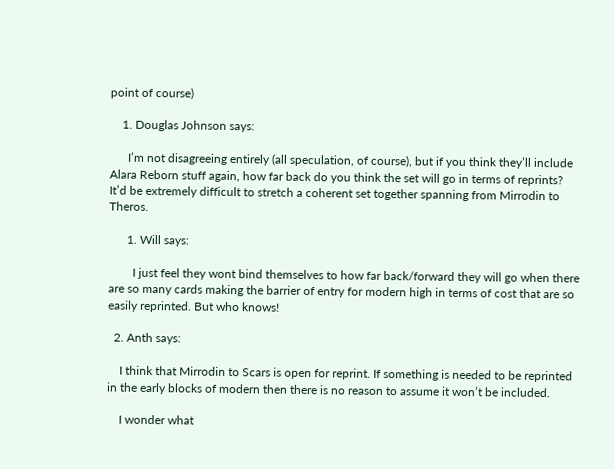point of course)

    1. Douglas Johnson says:

      I’m not disagreeing entirely (all speculation, of course), but if you think they’ll include Alara Reborn stuff again, how far back do you think the set will go in terms of reprints? It’d be extremely difficult to stretch a coherent set together spanning from Mirrodin to Theros.

      1. Will says:

        I just feel they wont bind themselves to how far back/forward they will go when there are so many cards making the barrier of entry for modern high in terms of cost that are so easily reprinted. But who knows!

  2. Anth says:

    I think that Mirrodin to Scars is open for reprint. If something is needed to be reprinted in the early blocks of modern then there is no reason to assume it won’t be included.

    I wonder what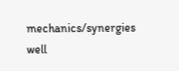mechanics/synergies well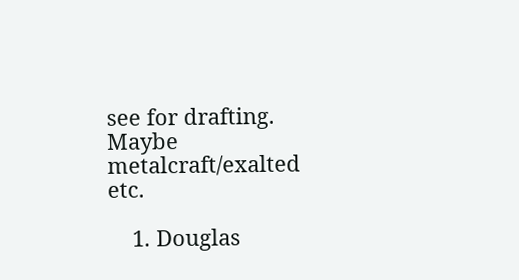see for drafting. Maybe metalcraft/exalted etc.

    1. Douglas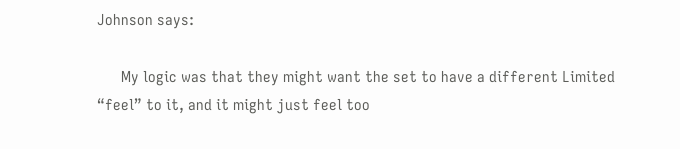Johnson says:

      My logic was that they might want the set to have a different Limited “feel” to it, and it might just feel too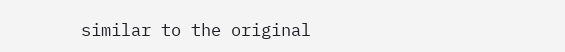similar to the original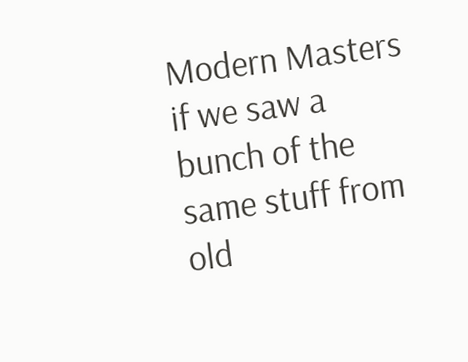Modern Masters if we saw a bunch of the same stuff from old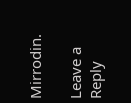Mirrodin.

Leave a Reply